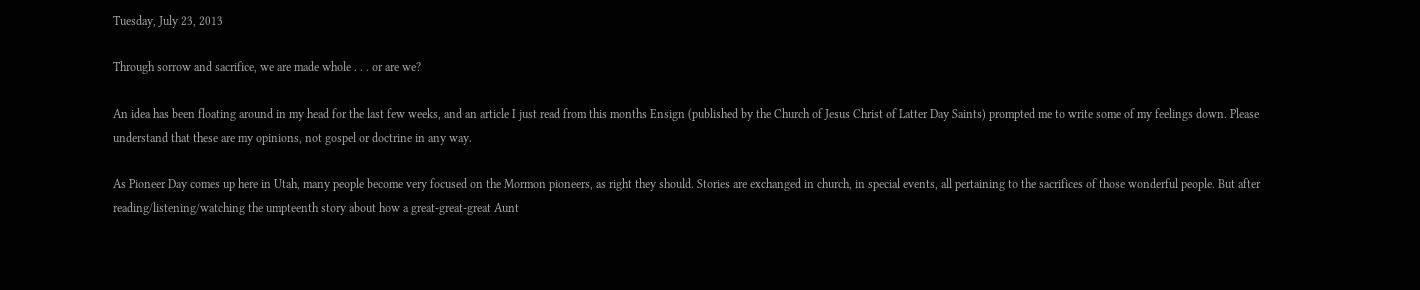Tuesday, July 23, 2013

Through sorrow and sacrifice, we are made whole . . . or are we?

An idea has been floating around in my head for the last few weeks, and an article I just read from this months Ensign (published by the Church of Jesus Christ of Latter Day Saints) prompted me to write some of my feelings down. Please understand that these are my opinions, not gospel or doctrine in any way.

As Pioneer Day comes up here in Utah, many people become very focused on the Mormon pioneers, as right they should. Stories are exchanged in church, in special events, all pertaining to the sacrifices of those wonderful people. But after reading/listening/watching the umpteenth story about how a great-great-great Aunt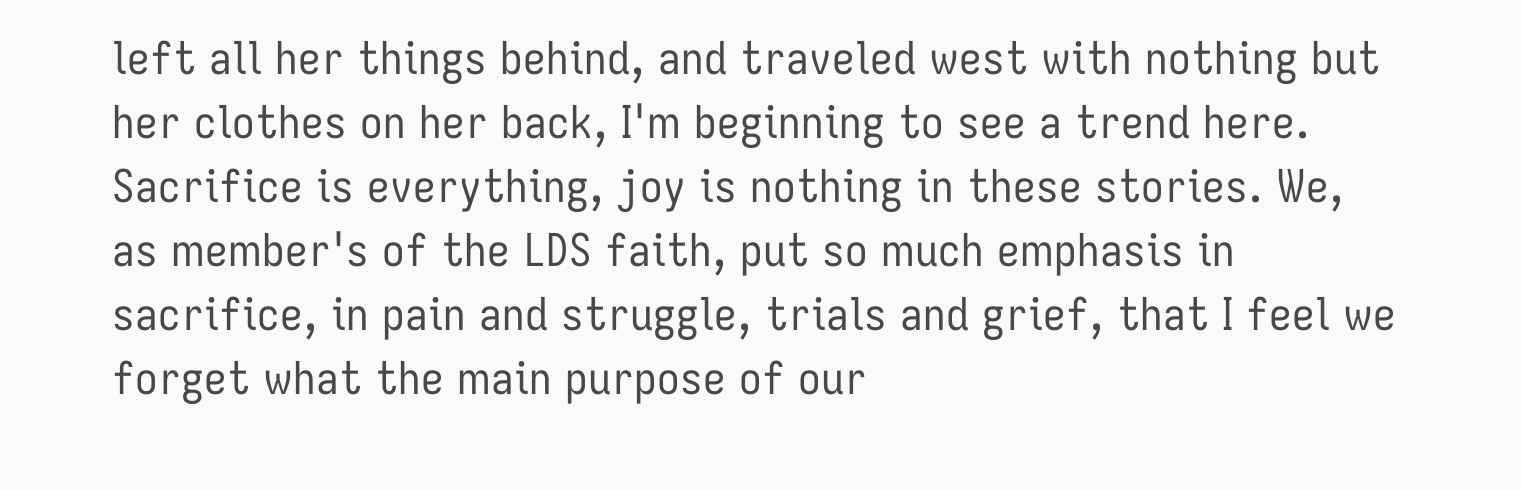left all her things behind, and traveled west with nothing but her clothes on her back, I'm beginning to see a trend here. Sacrifice is everything, joy is nothing in these stories. We, as member's of the LDS faith, put so much emphasis in sacrifice, in pain and struggle, trials and grief, that I feel we forget what the main purpose of our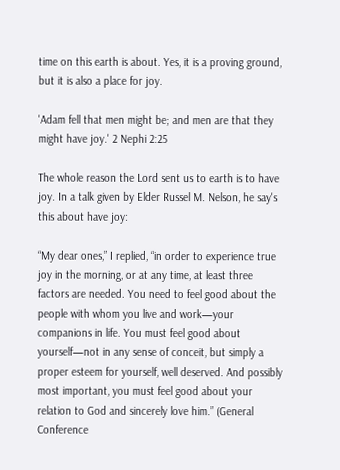time on this earth is about. Yes, it is a proving ground, but it is also a place for joy.

'Adam fell that men might be; and men are that they might have joy.' 2 Nephi 2:25

The whole reason the Lord sent us to earth is to have joy. In a talk given by Elder Russel M. Nelson, he say's this about have joy:

“My dear ones,” I replied, “in order to experience true joy in the morning, or at any time, at least three factors are needed. You need to feel good about the people with whom you live and work—your companions in life. You must feel good about yourself—not in any sense of conceit, but simply a proper esteem for yourself, well deserved. And possibly most important, you must feel good about your relation to God and sincerely love him.” (General Conference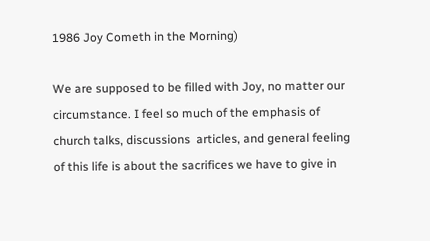1986 Joy Cometh in the Morning)

We are supposed to be filled with Joy, no matter our circumstance. I feel so much of the emphasis of church talks, discussions  articles, and general feeling of this life is about the sacrifices we have to give in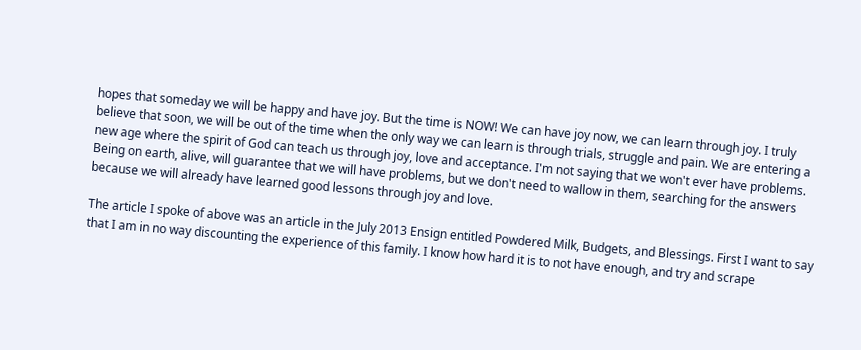hopes that someday we will be happy and have joy. But the time is NOW! We can have joy now, we can learn through joy. I truly believe that soon, we will be out of the time when the only way we can learn is through trials, struggle and pain. We are entering a new age where the spirit of God can teach us through joy, love and acceptance. I'm not saying that we won't ever have problems. Being on earth, alive, will guarantee that we will have problems, but we don't need to wallow in them, searching for the answers because we will already have learned good lessons through joy and love.

The article I spoke of above was an article in the July 2013 Ensign entitled Powdered Milk, Budgets, and Blessings. First I want to say that I am in no way discounting the experience of this family. I know how hard it is to not have enough, and try and scrape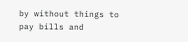by without things to pay bills and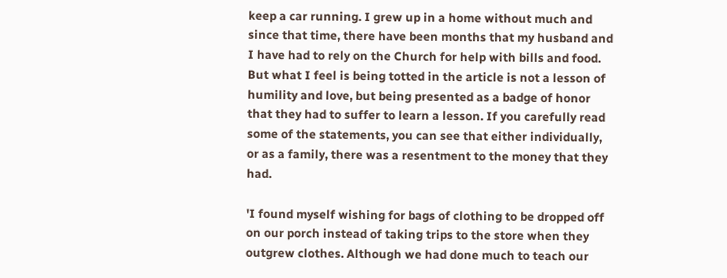keep a car running. I grew up in a home without much and since that time, there have been months that my husband and I have had to rely on the Church for help with bills and food. But what I feel is being totted in the article is not a lesson of humility and love, but being presented as a badge of honor that they had to suffer to learn a lesson. If you carefully read some of the statements, you can see that either individually, or as a family, there was a resentment to the money that they had.

'I found myself wishing for bags of clothing to be dropped off on our porch instead of taking trips to the store when they outgrew clothes. Although we had done much to teach our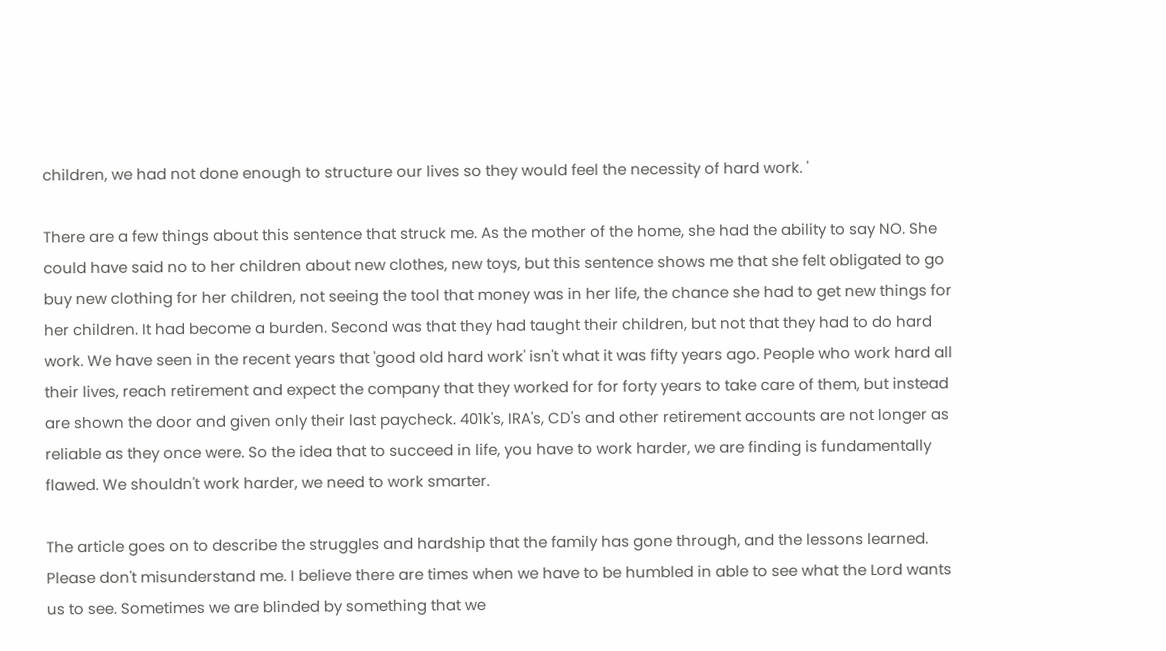children, we had not done enough to structure our lives so they would feel the necessity of hard work. '

There are a few things about this sentence that struck me. As the mother of the home, she had the ability to say NO. She could have said no to her children about new clothes, new toys, but this sentence shows me that she felt obligated to go buy new clothing for her children, not seeing the tool that money was in her life, the chance she had to get new things for her children. It had become a burden. Second was that they had taught their children, but not that they had to do hard work. We have seen in the recent years that 'good old hard work' isn't what it was fifty years ago. People who work hard all their lives, reach retirement and expect the company that they worked for for forty years to take care of them, but instead are shown the door and given only their last paycheck. 401k's, IRA's, CD's and other retirement accounts are not longer as reliable as they once were. So the idea that to succeed in life, you have to work harder, we are finding is fundamentally flawed. We shouldn't work harder, we need to work smarter.

The article goes on to describe the struggles and hardship that the family has gone through, and the lessons learned. Please don't misunderstand me. I believe there are times when we have to be humbled in able to see what the Lord wants us to see. Sometimes we are blinded by something that we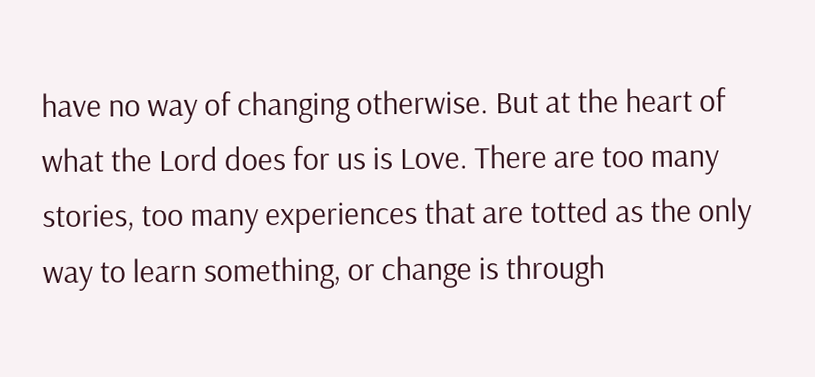have no way of changing otherwise. But at the heart of what the Lord does for us is Love. There are too many stories, too many experiences that are totted as the only way to learn something, or change is through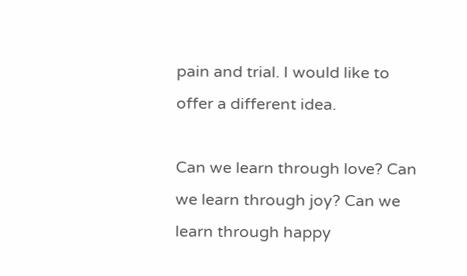pain and trial. I would like to offer a different idea.

Can we learn through love? Can we learn through joy? Can we learn through happy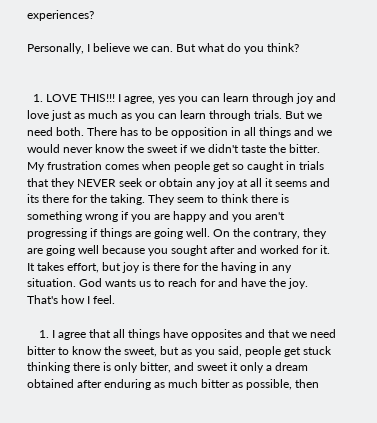experiences?

Personally, I believe we can. But what do you think?


  1. LOVE THIS!!! I agree, yes you can learn through joy and love just as much as you can learn through trials. But we need both. There has to be opposition in all things and we would never know the sweet if we didn't taste the bitter. My frustration comes when people get so caught in trials that they NEVER seek or obtain any joy at all it seems and its there for the taking. They seem to think there is something wrong if you are happy and you aren't progressing if things are going well. On the contrary, they are going well because you sought after and worked for it. It takes effort, but joy is there for the having in any situation. God wants us to reach for and have the joy. That's how I feel.

    1. I agree that all things have opposites and that we need bitter to know the sweet, but as you said, people get stuck thinking there is only bitter, and sweet it only a dream obtained after enduring as much bitter as possible, then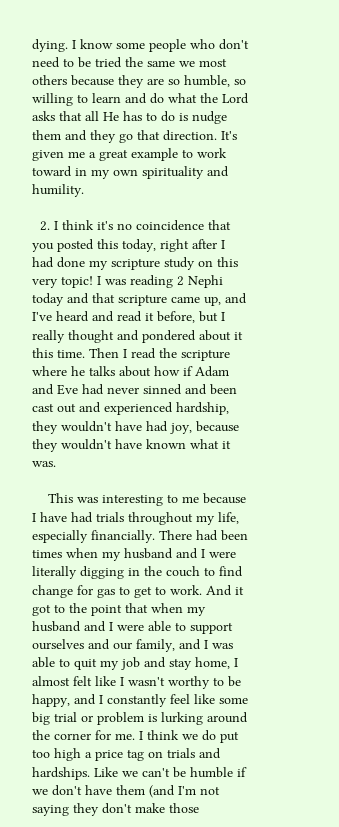dying. I know some people who don't need to be tried the same we most others because they are so humble, so willing to learn and do what the Lord asks that all He has to do is nudge them and they go that direction. It's given me a great example to work toward in my own spirituality and humility.

  2. I think it's no coincidence that you posted this today, right after I had done my scripture study on this very topic! I was reading 2 Nephi today and that scripture came up, and I've heard and read it before, but I really thought and pondered about it this time. Then I read the scripture where he talks about how if Adam and Eve had never sinned and been cast out and experienced hardship, they wouldn't have had joy, because they wouldn't have known what it was.

    This was interesting to me because I have had trials throughout my life, especially financially. There had been times when my husband and I were literally digging in the couch to find change for gas to get to work. And it got to the point that when my husband and I were able to support ourselves and our family, and I was able to quit my job and stay home, I almost felt like I wasn't worthy to be happy, and I constantly feel like some big trial or problem is lurking around the corner for me. I think we do put too high a price tag on trials and hardships. Like we can't be humble if we don't have them (and I'm not saying they don't make those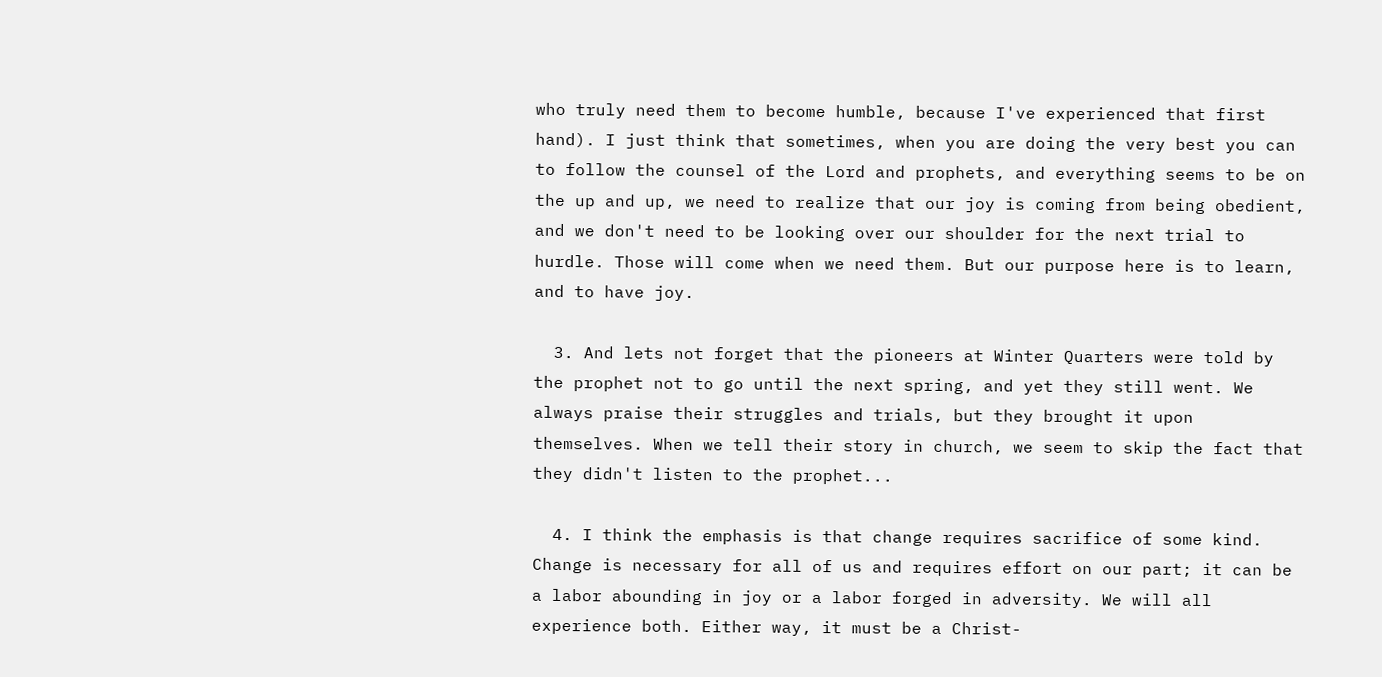who truly need them to become humble, because I've experienced that first hand). I just think that sometimes, when you are doing the very best you can to follow the counsel of the Lord and prophets, and everything seems to be on the up and up, we need to realize that our joy is coming from being obedient, and we don't need to be looking over our shoulder for the next trial to hurdle. Those will come when we need them. But our purpose here is to learn, and to have joy.

  3. And lets not forget that the pioneers at Winter Quarters were told by the prophet not to go until the next spring, and yet they still went. We always praise their struggles and trials, but they brought it upon themselves. When we tell their story in church, we seem to skip the fact that they didn't listen to the prophet...

  4. I think the emphasis is that change requires sacrifice of some kind. Change is necessary for all of us and requires effort on our part; it can be a labor abounding in joy or a labor forged in adversity. We will all experience both. Either way, it must be a Christ-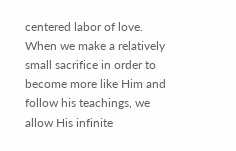centered labor of love. When we make a relatively small sacrifice in order to become more like Him and follow his teachings, we allow His infinite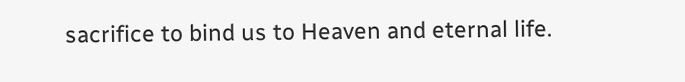sacrifice to bind us to Heaven and eternal life.